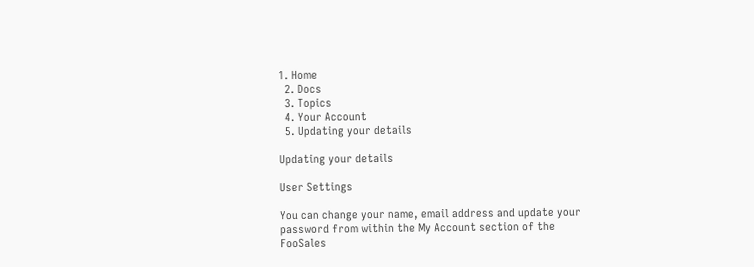1. Home
  2. Docs
  3. Topics
  4. Your Account
  5. Updating your details

Updating your details

User Settings

You can change your name, email address and update your password from within the My Account section of the FooSales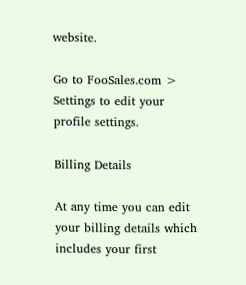website.

Go to FooSales.com > Settings to edit your profile settings.

Billing Details

At any time you can edit your billing details which includes your first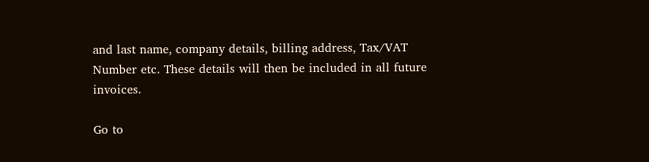and last name, company details, billing address, Tax/VAT Number etc. These details will then be included in all future invoices.

Go to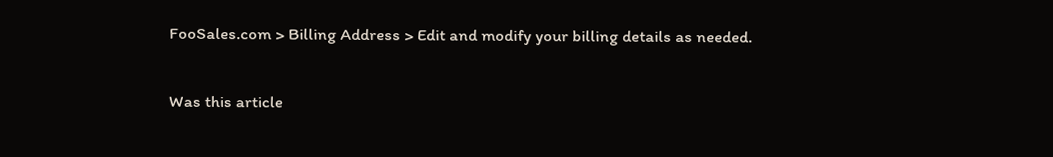FooSales.com > Billing Address > Edit and modify your billing details as needed.

Was this article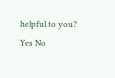helpful to you? Yes No